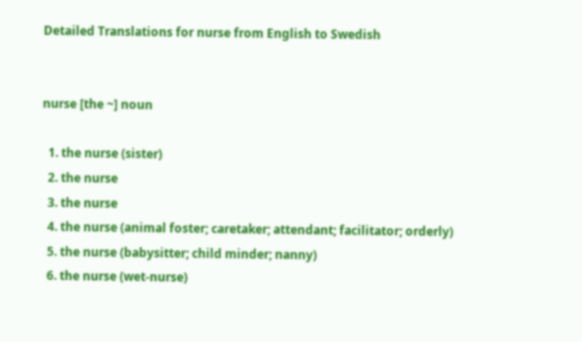Detailed Translations for nurse from English to Swedish


nurse [the ~] noun

  1. the nurse (sister)
  2. the nurse
  3. the nurse
  4. the nurse (animal foster; caretaker; attendant; facilitator; orderly)
  5. the nurse (babysitter; child minder; nanny)
  6. the nurse (wet-nurse)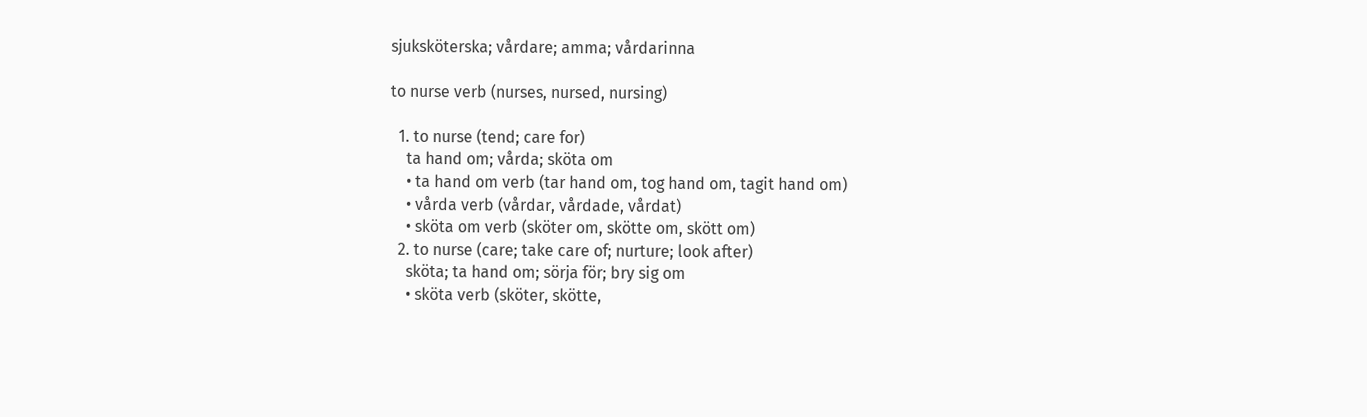sjuksköterska; vårdare; amma; vårdarinna

to nurse verb (nurses, nursed, nursing)

  1. to nurse (tend; care for)
    ta hand om; vårda; sköta om
    • ta hand om verb (tar hand om, tog hand om, tagit hand om)
    • vårda verb (vårdar, vårdade, vårdat)
    • sköta om verb (sköter om, skötte om, skött om)
  2. to nurse (care; take care of; nurture; look after)
    sköta; ta hand om; sörja för; bry sig om
    • sköta verb (sköter, skötte,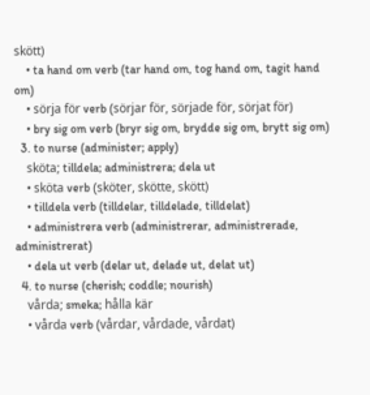skött)
    • ta hand om verb (tar hand om, tog hand om, tagit hand om)
    • sörja för verb (sörjar för, sörjade för, sörjat för)
    • bry sig om verb (bryr sig om, brydde sig om, brytt sig om)
  3. to nurse (administer; apply)
    sköta; tilldela; administrera; dela ut
    • sköta verb (sköter, skötte, skött)
    • tilldela verb (tilldelar, tilldelade, tilldelat)
    • administrera verb (administrerar, administrerade, administrerat)
    • dela ut verb (delar ut, delade ut, delat ut)
  4. to nurse (cherish; coddle; nourish)
    vårda; smeka; hålla kär
    • vårda verb (vårdar, vårdade, vårdat)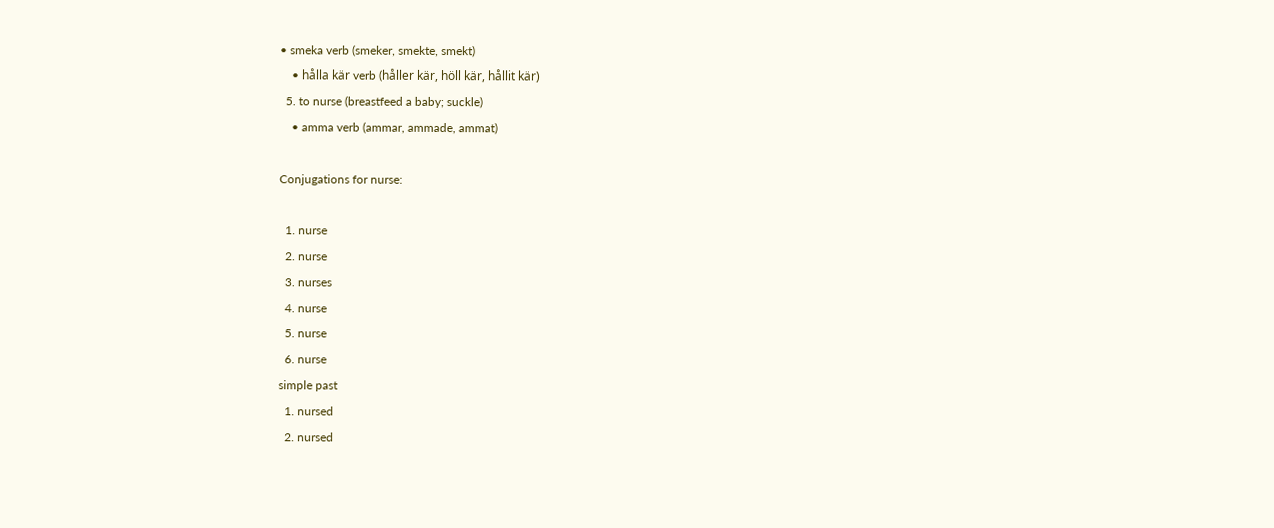• smeka verb (smeker, smekte, smekt)
    • hålla kär verb (håller kär, höll kär, hållit kär)
  5. to nurse (breastfeed a baby; suckle)
    • amma verb (ammar, ammade, ammat)

Conjugations for nurse:

  1. nurse
  2. nurse
  3. nurses
  4. nurse
  5. nurse
  6. nurse
simple past
  1. nursed
  2. nursed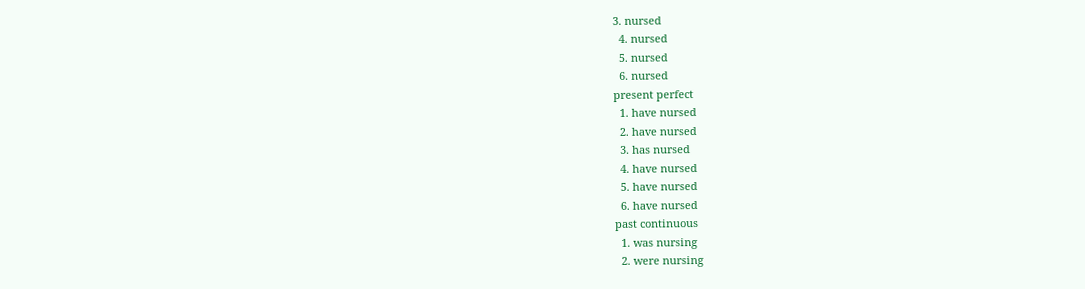3. nursed
  4. nursed
  5. nursed
  6. nursed
present perfect
  1. have nursed
  2. have nursed
  3. has nursed
  4. have nursed
  5. have nursed
  6. have nursed
past continuous
  1. was nursing
  2. were nursing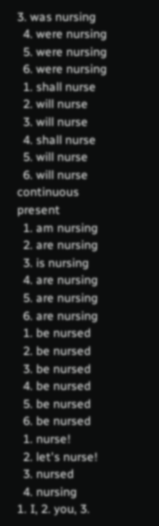3. was nursing
  4. were nursing
  5. were nursing
  6. were nursing
  1. shall nurse
  2. will nurse
  3. will nurse
  4. shall nurse
  5. will nurse
  6. will nurse
continuous present
  1. am nursing
  2. are nursing
  3. is nursing
  4. are nursing
  5. are nursing
  6. are nursing
  1. be nursed
  2. be nursed
  3. be nursed
  4. be nursed
  5. be nursed
  6. be nursed
  1. nurse!
  2. let's nurse!
  3. nursed
  4. nursing
1. I, 2. you, 3.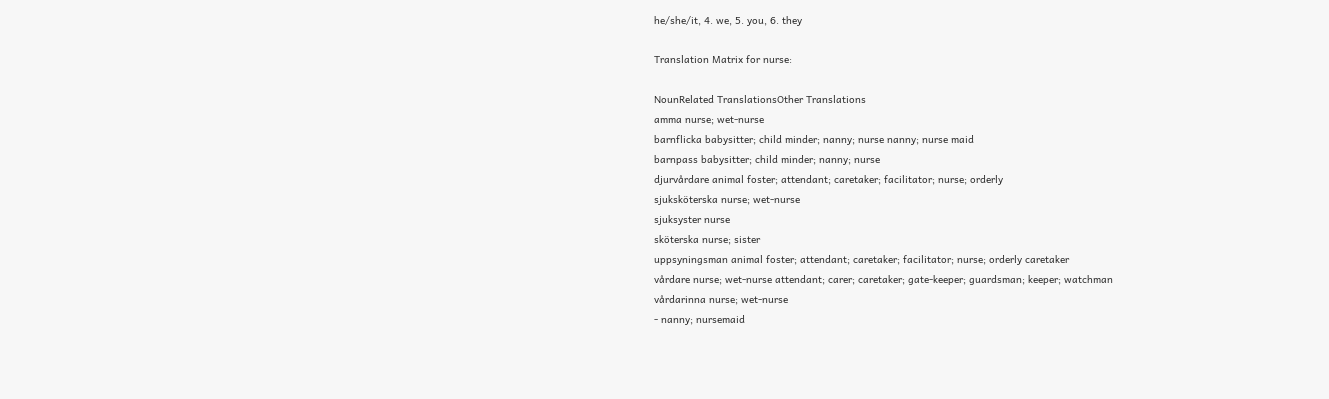he/she/it, 4. we, 5. you, 6. they

Translation Matrix for nurse:

NounRelated TranslationsOther Translations
amma nurse; wet-nurse
barnflicka babysitter; child minder; nanny; nurse nanny; nurse maid
barnpass babysitter; child minder; nanny; nurse
djurvårdare animal foster; attendant; caretaker; facilitator; nurse; orderly
sjuksköterska nurse; wet-nurse
sjuksyster nurse
sköterska nurse; sister
uppsyningsman animal foster; attendant; caretaker; facilitator; nurse; orderly caretaker
vårdare nurse; wet-nurse attendant; carer; caretaker; gate-keeper; guardsman; keeper; watchman
vårdarinna nurse; wet-nurse
- nanny; nursemaid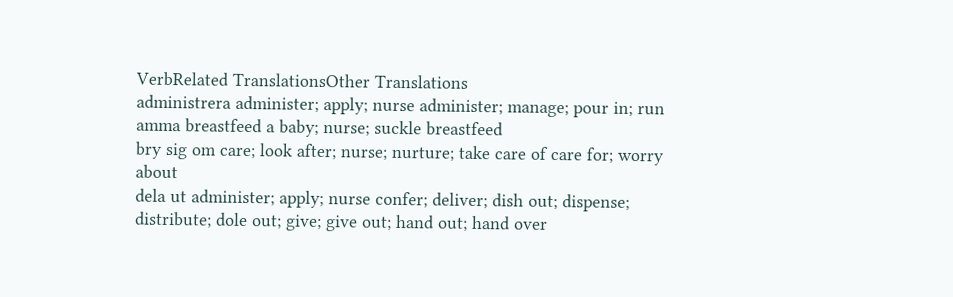VerbRelated TranslationsOther Translations
administrera administer; apply; nurse administer; manage; pour in; run
amma breastfeed a baby; nurse; suckle breastfeed
bry sig om care; look after; nurse; nurture; take care of care for; worry about
dela ut administer; apply; nurse confer; deliver; dish out; dispense; distribute; dole out; give; give out; hand out; hand over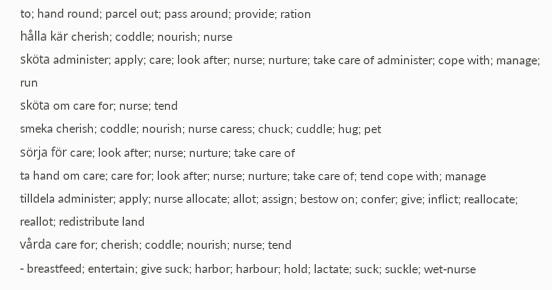to; hand round; parcel out; pass around; provide; ration
hålla kär cherish; coddle; nourish; nurse
sköta administer; apply; care; look after; nurse; nurture; take care of administer; cope with; manage; run
sköta om care for; nurse; tend
smeka cherish; coddle; nourish; nurse caress; chuck; cuddle; hug; pet
sörja för care; look after; nurse; nurture; take care of
ta hand om care; care for; look after; nurse; nurture; take care of; tend cope with; manage
tilldela administer; apply; nurse allocate; allot; assign; bestow on; confer; give; inflict; reallocate; reallot; redistribute land
vårda care for; cherish; coddle; nourish; nurse; tend
- breastfeed; entertain; give suck; harbor; harbour; hold; lactate; suck; suckle; wet-nurse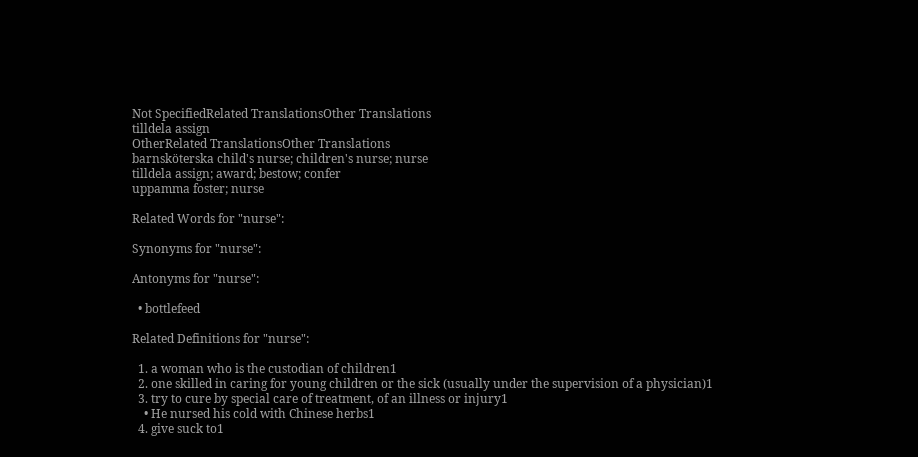Not SpecifiedRelated TranslationsOther Translations
tilldela assign
OtherRelated TranslationsOther Translations
barnsköterska child's nurse; children's nurse; nurse
tilldela assign; award; bestow; confer
uppamma foster; nurse

Related Words for "nurse":

Synonyms for "nurse":

Antonyms for "nurse":

  • bottlefeed

Related Definitions for "nurse":

  1. a woman who is the custodian of children1
  2. one skilled in caring for young children or the sick (usually under the supervision of a physician)1
  3. try to cure by special care of treatment, of an illness or injury1
    • He nursed his cold with Chinese herbs1
  4. give suck to1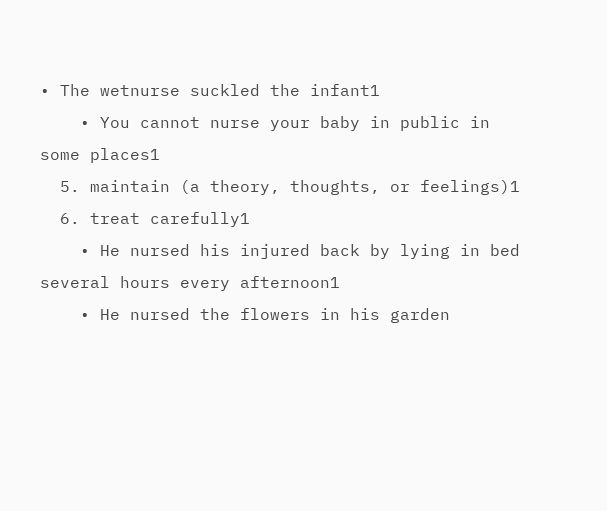• The wetnurse suckled the infant1
    • You cannot nurse your baby in public in some places1
  5. maintain (a theory, thoughts, or feelings)1
  6. treat carefully1
    • He nursed his injured back by lying in bed several hours every afternoon1
    • He nursed the flowers in his garden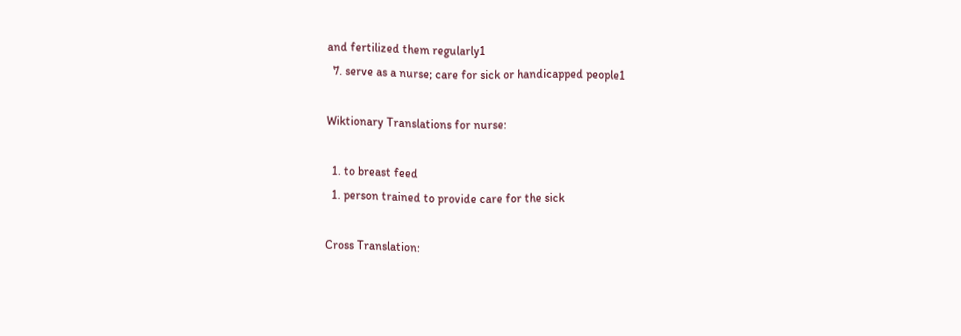and fertilized them regularly1
  7. serve as a nurse; care for sick or handicapped people1

Wiktionary Translations for nurse:

  1. to breast feed
  1. person trained to provide care for the sick

Cross Translation: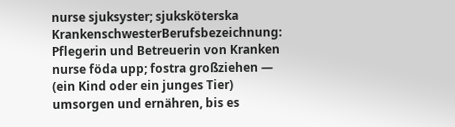nurse sjuksyster; sjuksköterska KrankenschwesterBerufsbezeichnung: Pflegerin und Betreuerin von Kranken
nurse föda upp; fostra großziehen — (ein Kind oder ein junges Tier) umsorgen und ernähren, bis es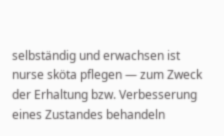selbständig und erwachsen ist
nurse sköta pflegen — zum Zweck der Erhaltung bzw. Verbesserung eines Zustandes behandeln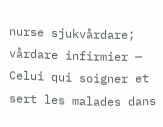nurse sjukvårdare; vårdare infirmier — Celui qui soigner et sert les malades dans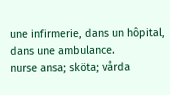une infirmerie, dans un hôpital, dans une ambulance.
nurse ansa; sköta; vårda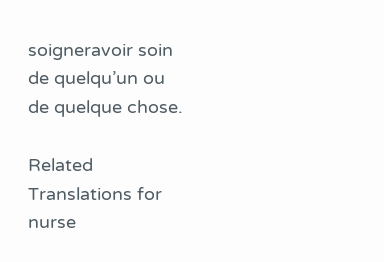soigneravoir soin de quelqu’un ou de quelque chose.

Related Translations for nurse